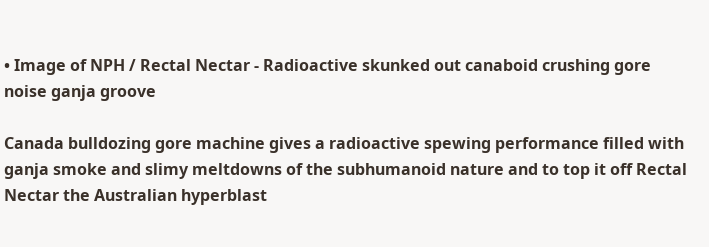• Image of NPH / Rectal Nectar - Radioactive skunked out canaboid crushing gore noise ganja groove

Canada bulldozing gore machine gives a radioactive spewing performance filled with ganja smoke and slimy meltdowns of the subhumanoid nature and to top it off Rectal Nectar the Australian hyperblast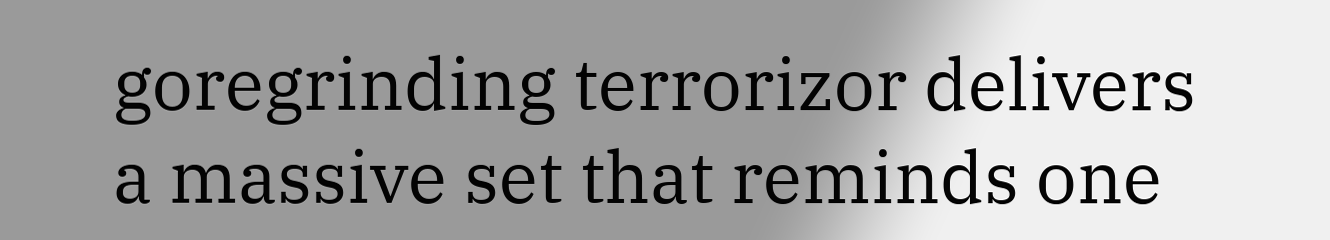goregrinding terrorizor delivers a massive set that reminds one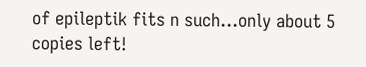of epileptik fits n such...only about 5 copies left!